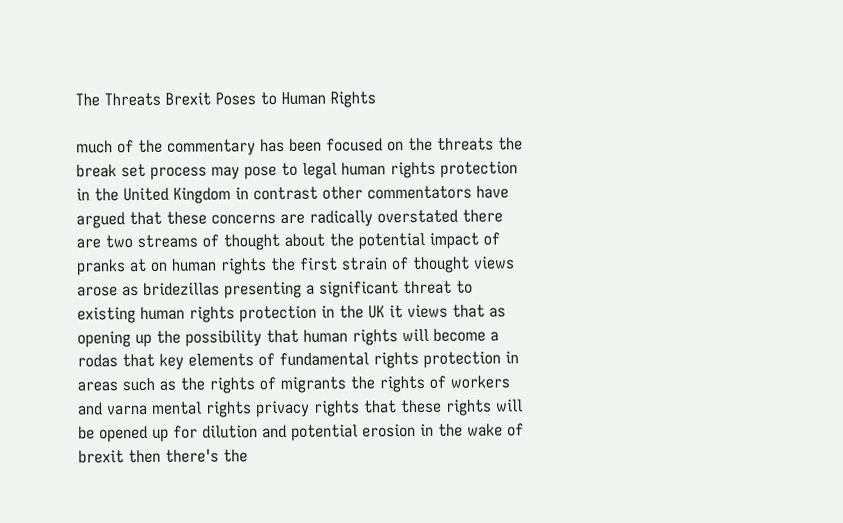The Threats Brexit Poses to Human Rights

much of the commentary has been focused on the threats the break set process may pose to legal human rights protection in the United Kingdom in contrast other commentators have argued that these concerns are radically overstated there are two streams of thought about the potential impact of pranks at on human rights the first strain of thought views arose as bridezillas presenting a significant threat to existing human rights protection in the UK it views that as opening up the possibility that human rights will become a rodas that key elements of fundamental rights protection in areas such as the rights of migrants the rights of workers and varna mental rights privacy rights that these rights will be opened up for dilution and potential erosion in the wake of brexit then there's the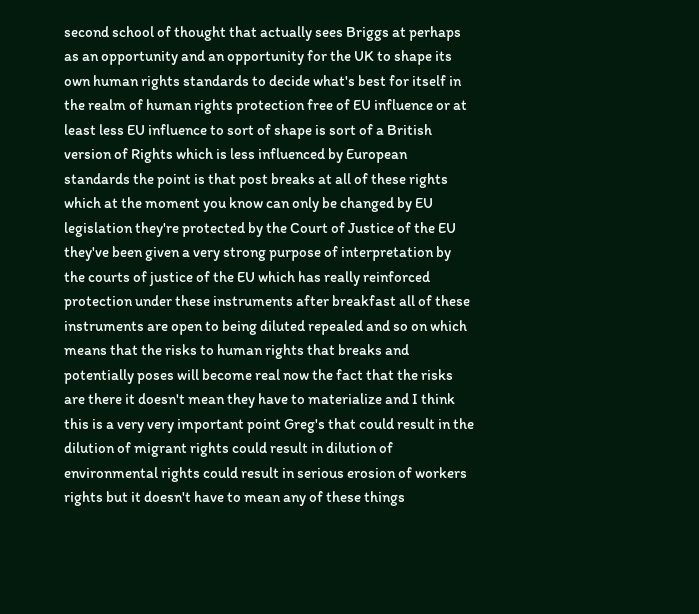second school of thought that actually sees Briggs at perhaps as an opportunity and an opportunity for the UK to shape its own human rights standards to decide what's best for itself in the realm of human rights protection free of EU influence or at least less EU influence to sort of shape is sort of a British version of Rights which is less influenced by European standards the point is that post breaks at all of these rights which at the moment you know can only be changed by EU legislation they're protected by the Court of Justice of the EU they've been given a very strong purpose of interpretation by the courts of justice of the EU which has really reinforced protection under these instruments after breakfast all of these instruments are open to being diluted repealed and so on which means that the risks to human rights that breaks and potentially poses will become real now the fact that the risks are there it doesn't mean they have to materialize and I think this is a very very important point Greg's that could result in the dilution of migrant rights could result in dilution of environmental rights could result in serious erosion of workers rights but it doesn't have to mean any of these things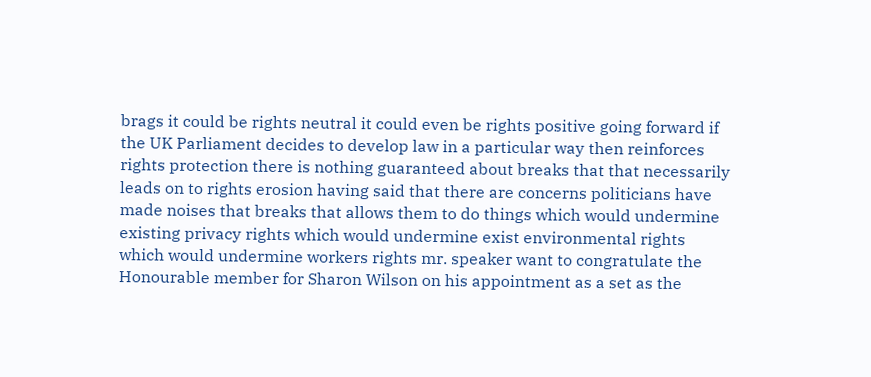brags it could be rights neutral it could even be rights positive going forward if the UK Parliament decides to develop law in a particular way then reinforces rights protection there is nothing guaranteed about breaks that that necessarily leads on to rights erosion having said that there are concerns politicians have made noises that breaks that allows them to do things which would undermine existing privacy rights which would undermine exist environmental rights which would undermine workers rights mr. speaker want to congratulate the Honourable member for Sharon Wilson on his appointment as a set as the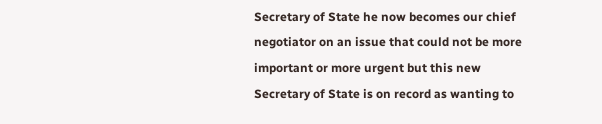Secretary of State he now becomes our chief negotiator on an issue that could not be more important or more urgent but this new Secretary of State is on record as wanting to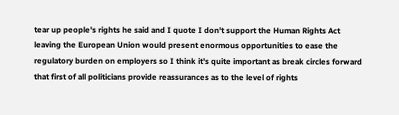tear up people's rights he said and I quote I don't support the Human Rights Act leaving the European Union would present enormous opportunities to ease the regulatory burden on employers so I think it's quite important as break circles forward that first of all politicians provide reassurances as to the level of rights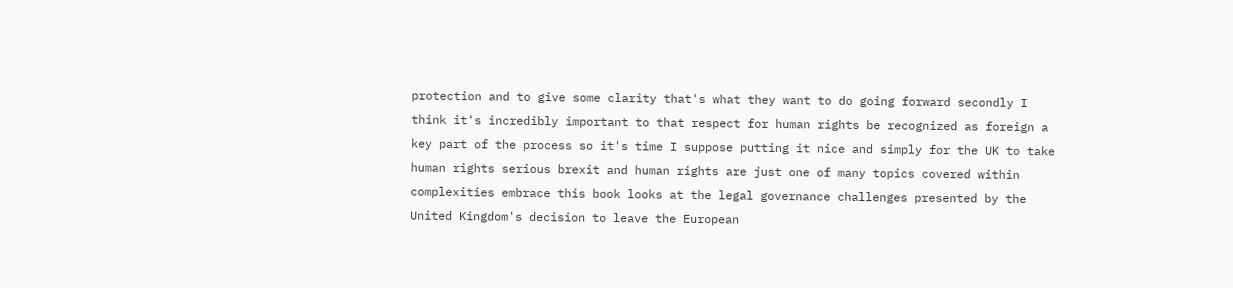protection and to give some clarity that's what they want to do going forward secondly I think it's incredibly important to that respect for human rights be recognized as foreign a key part of the process so it's time I suppose putting it nice and simply for the UK to take human rights serious brexit and human rights are just one of many topics covered within complexities embrace this book looks at the legal governance challenges presented by the United Kingdom's decision to leave the European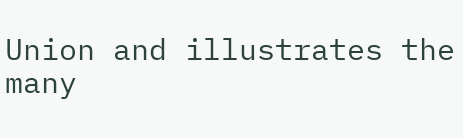Union and illustrates the many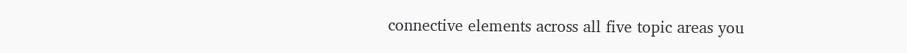connective elements across all five topic areas you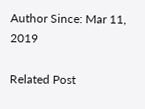Author Since: Mar 11, 2019

Related Post